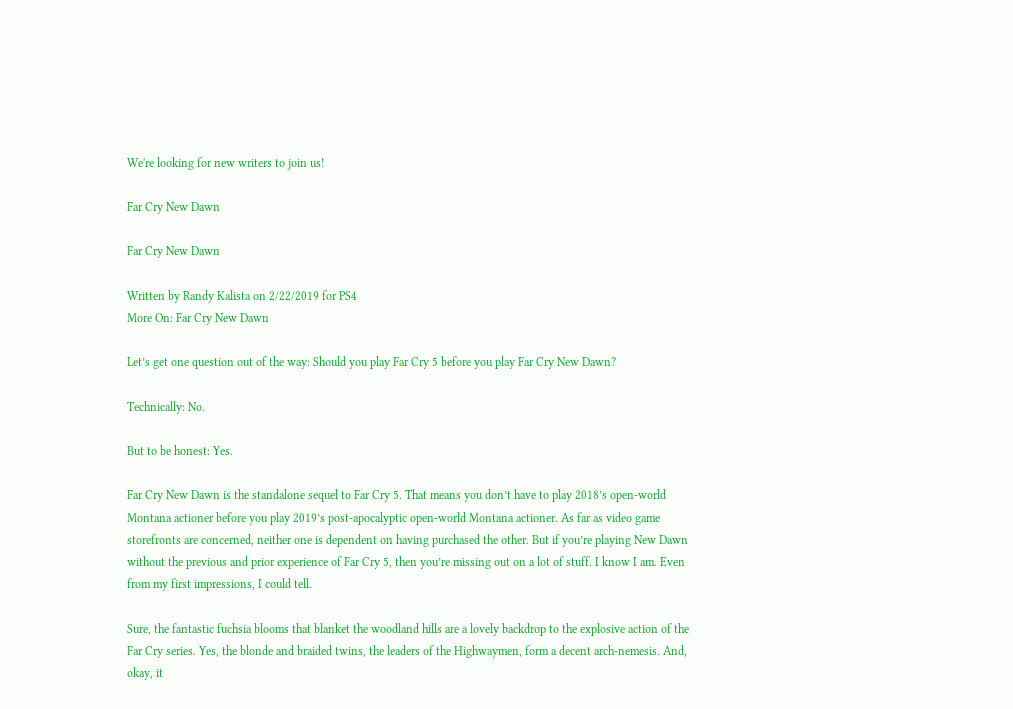We're looking for new writers to join us!

Far Cry New Dawn

Far Cry New Dawn

Written by Randy Kalista on 2/22/2019 for PS4
More On: Far Cry New Dawn

Let’s get one question out of the way: Should you play Far Cry 5 before you play Far Cry New Dawn?

Technically: No.

But to be honest: Yes.

Far Cry New Dawn is the standalone sequel to Far Cry 5. That means you don’t have to play 2018’s open-world Montana actioner before you play 2019’s post-apocalyptic open-world Montana actioner. As far as video game storefronts are concerned, neither one is dependent on having purchased the other. But if you’re playing New Dawn without the previous and prior experience of Far Cry 5, then you’re missing out on a lot of stuff. I know I am. Even from my first impressions, I could tell.

Sure, the fantastic fuchsia blooms that blanket the woodland hills are a lovely backdrop to the explosive action of the Far Cry series. Yes, the blonde and braided twins, the leaders of the Highwaymen, form a decent arch-nemesis. And, okay, it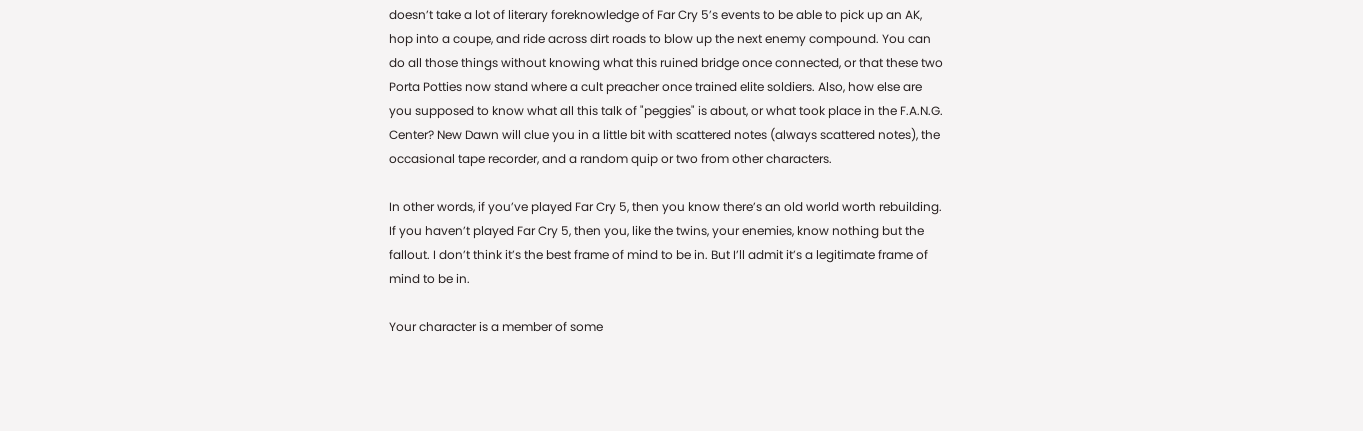doesn’t take a lot of literary foreknowledge of Far Cry 5’s events to be able to pick up an AK, hop into a coupe, and ride across dirt roads to blow up the next enemy compound. You can do all those things without knowing what this ruined bridge once connected, or that these two Porta Potties now stand where a cult preacher once trained elite soldiers. Also, how else are you supposed to know what all this talk of "peggies" is about, or what took place in the F.A.N.G. Center? New Dawn will clue you in a little bit with scattered notes (always scattered notes), the occasional tape recorder, and a random quip or two from other characters.

In other words, if you’ve played Far Cry 5, then you know there’s an old world worth rebuilding. If you haven’t played Far Cry 5, then you, like the twins, your enemies, know nothing but the fallout. I don’t think it’s the best frame of mind to be in. But I’ll admit it’s a legitimate frame of mind to be in.

Your character is a member of some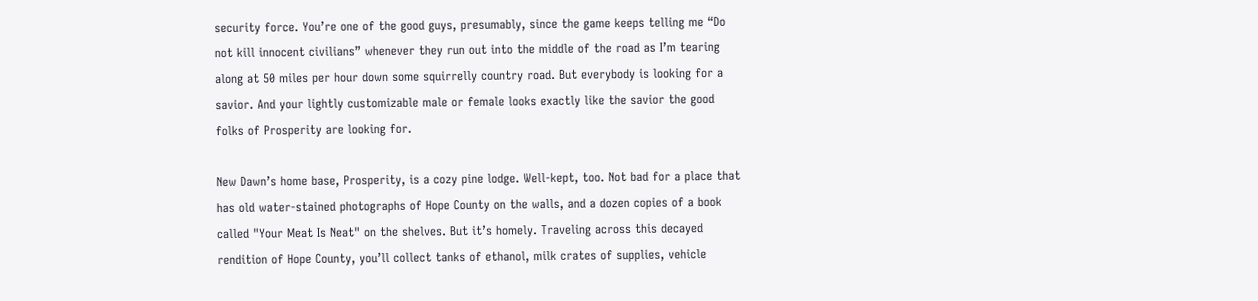security force. You’re one of the good guys, presumably, since the game keeps telling me “Do not kill innocent civilians” whenever they run out into the middle of the road as I’m tearing along at 50 miles per hour down some squirrelly country road. But everybody is looking for a savior. And your lightly customizable male or female looks exactly like the savior the good folks of Prosperity are looking for.

New Dawn’s home base, Prosperity, is a cozy pine lodge. Well-kept, too. Not bad for a place that has old water-stained photographs of Hope County on the walls, and a dozen copies of a book called "Your Meat Is Neat" on the shelves. But it’s homely. Traveling across this decayed rendition of Hope County, you’ll collect tanks of ethanol, milk crates of supplies, vehicle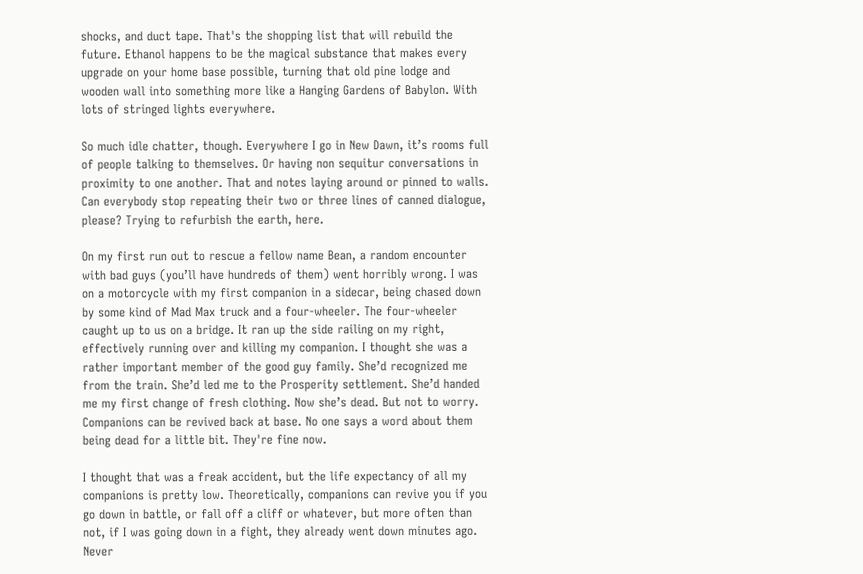shocks, and duct tape. That's the shopping list that will rebuild the future. Ethanol happens to be the magical substance that makes every upgrade on your home base possible, turning that old pine lodge and wooden wall into something more like a Hanging Gardens of Babylon. With lots of stringed lights everywhere.

So much idle chatter, though. Everywhere I go in New Dawn, it’s rooms full of people talking to themselves. Or having non sequitur conversations in proximity to one another. That and notes laying around or pinned to walls. Can everybody stop repeating their two or three lines of canned dialogue, please? Trying to refurbish the earth, here.

On my first run out to rescue a fellow name Bean, a random encounter with bad guys (you’ll have hundreds of them) went horribly wrong. I was on a motorcycle with my first companion in a sidecar, being chased down by some kind of Mad Max truck and a four-wheeler. The four-wheeler caught up to us on a bridge. It ran up the side railing on my right, effectively running over and killing my companion. I thought she was a rather important member of the good guy family. She’d recognized me from the train. She’d led me to the Prosperity settlement. She’d handed me my first change of fresh clothing. Now she’s dead. But not to worry. Companions can be revived back at base. No one says a word about them being dead for a little bit. They're fine now.

I thought that was a freak accident, but the life expectancy of all my companions is pretty low. Theoretically, companions can revive you if you go down in battle, or fall off a cliff or whatever, but more often than not, if I was going down in a fight, they already went down minutes ago. Never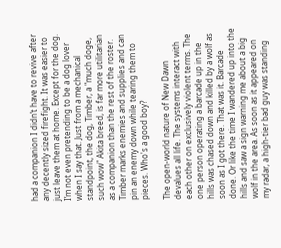had a companion I didn’t have to revive after any decently sized firefight. It was easier to just leave them at home. Except for the dog. I’m not even pretending to be a dog lover when I say that. Just from a mechanical standpoint, the dog, Timber, a "much doge, such wow" Akita breed, is far more utilitarian as a companion than the rest of the roster. Timber marks enemies and supplies and can pin an enemy down while tearing them to pieces. Who's a good boy?

The open-world nature of New Dawn devalues all life. The systems interact with each other on exclusively violent terms. The one person operating a barcade up in the hills was chased down and killed by a wolf as soon as I got there. That was it. Barcade done. Or like the time I wandered up into the hills and saw a sign warning me about a big wolf in the area. As soon as it appeared on my radar, a high-tier bad guy was standing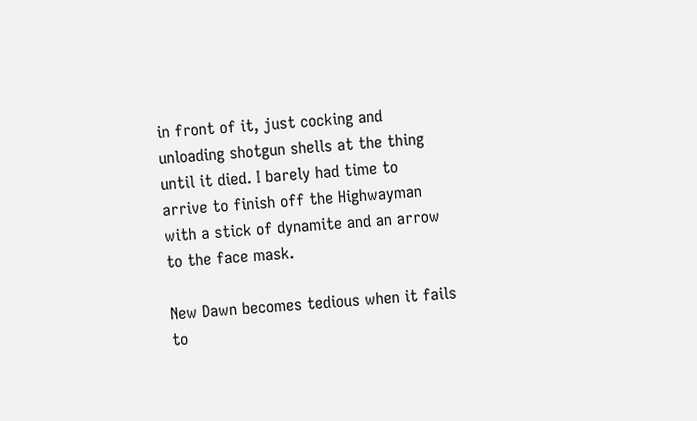in front of it, just cocking and unloading shotgun shells at the thing until it died. I barely had time to arrive to finish off the Highwayman with a stick of dynamite and an arrow to the face mask.

New Dawn becomes tedious when it fails to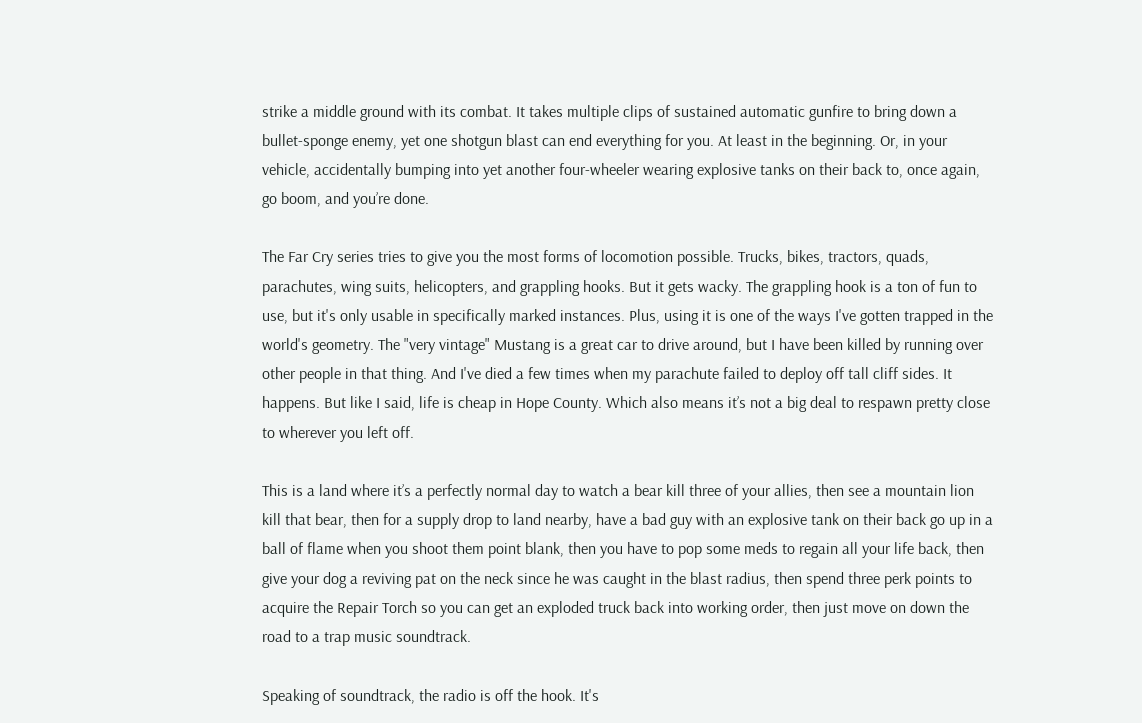strike a middle ground with its combat. It takes multiple clips of sustained automatic gunfire to bring down a bullet-sponge enemy, yet one shotgun blast can end everything for you. At least in the beginning. Or, in your vehicle, accidentally bumping into yet another four-wheeler wearing explosive tanks on their back to, once again, go boom, and you’re done.

The Far Cry series tries to give you the most forms of locomotion possible. Trucks, bikes, tractors, quads, parachutes, wing suits, helicopters, and grappling hooks. But it gets wacky. The grappling hook is a ton of fun to use, but it's only usable in specifically marked instances. Plus, using it is one of the ways I've gotten trapped in the world's geometry. The "very vintage" Mustang is a great car to drive around, but I have been killed by running over other people in that thing. And I've died a few times when my parachute failed to deploy off tall cliff sides. It happens. But like I said, life is cheap in Hope County. Which also means it’s not a big deal to respawn pretty close to wherever you left off.

This is a land where it’s a perfectly normal day to watch a bear kill three of your allies, then see a mountain lion kill that bear, then for a supply drop to land nearby, have a bad guy with an explosive tank on their back go up in a ball of flame when you shoot them point blank, then you have to pop some meds to regain all your life back, then give your dog a reviving pat on the neck since he was caught in the blast radius, then spend three perk points to acquire the Repair Torch so you can get an exploded truck back into working order, then just move on down the road to a trap music soundtrack.

Speaking of soundtrack, the radio is off the hook. It's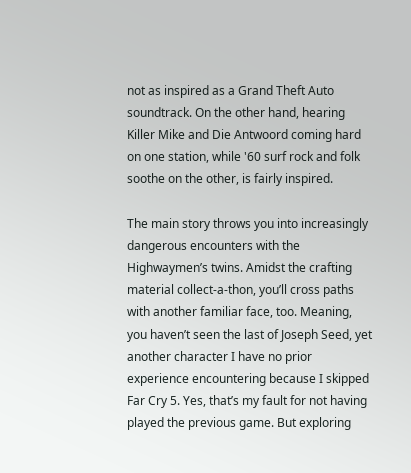not as inspired as a Grand Theft Auto soundtrack. On the other hand, hearing Killer Mike and Die Antwoord coming hard on one station, while '60 surf rock and folk soothe on the other, is fairly inspired.

The main story throws you into increasingly dangerous encounters with the Highwaymen’s twins. Amidst the crafting material collect-a-thon, you’ll cross paths with another familiar face, too. Meaning, you haven’t seen the last of Joseph Seed, yet another character I have no prior experience encountering because I skipped Far Cry 5. Yes, that’s my fault for not having played the previous game. But exploring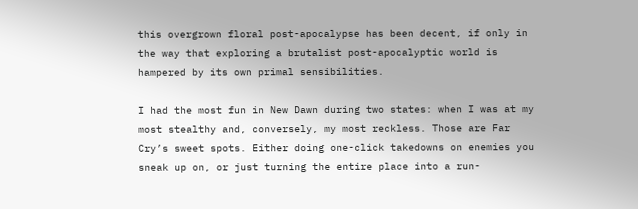this overgrown floral post-apocalypse has been decent, if only in the way that exploring a brutalist post-apocalyptic world is hampered by its own primal sensibilities.

I had the most fun in New Dawn during two states: when I was at my most stealthy and, conversely, my most reckless. Those are Far Cry’s sweet spots. Either doing one-click takedowns on enemies you sneak up on, or just turning the entire place into a run-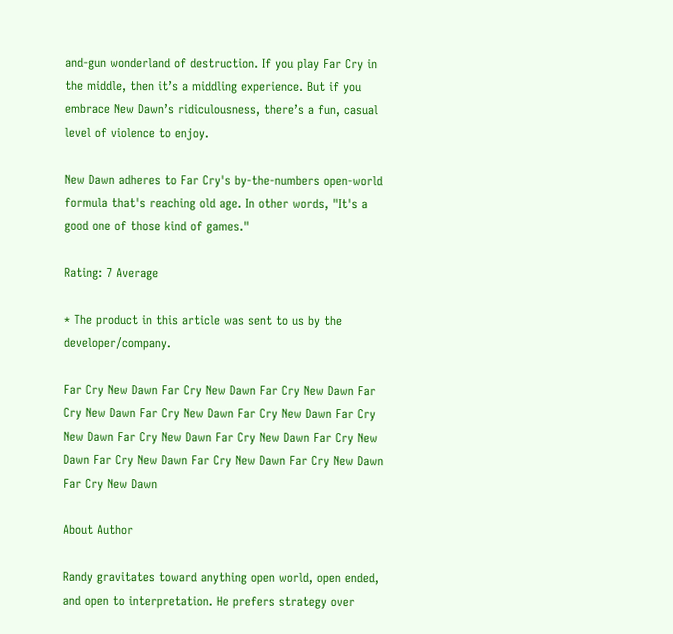and-gun wonderland of destruction. If you play Far Cry in the middle, then it’s a middling experience. But if you embrace New Dawn’s ridiculousness, there’s a fun, casual level of violence to enjoy.

New Dawn adheres to Far Cry's by-the-numbers open-world formula that's reaching old age. In other words, "It's a good one of those kind of games."

Rating: 7 Average

* The product in this article was sent to us by the developer/company.

Far Cry New Dawn Far Cry New Dawn Far Cry New Dawn Far Cry New Dawn Far Cry New Dawn Far Cry New Dawn Far Cry New Dawn Far Cry New Dawn Far Cry New Dawn Far Cry New Dawn Far Cry New Dawn Far Cry New Dawn Far Cry New Dawn Far Cry New Dawn

About Author

Randy gravitates toward anything open world, open ended, and open to interpretation. He prefers strategy over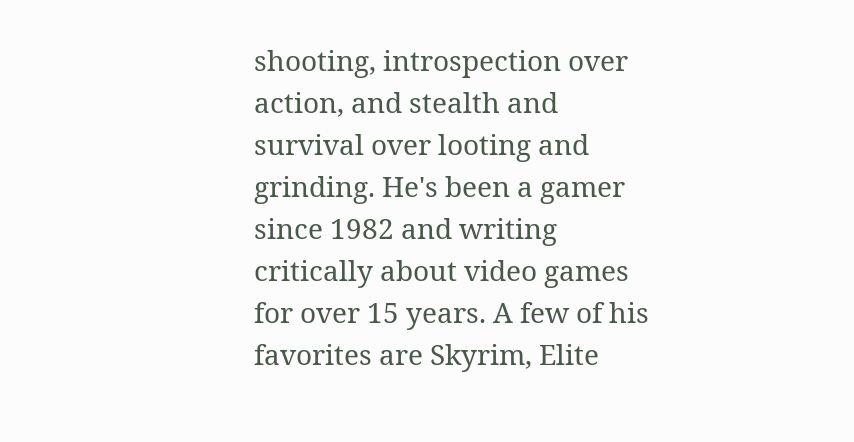shooting, introspection over action, and stealth and survival over looting and grinding. He's been a gamer since 1982 and writing critically about video games for over 15 years. A few of his favorites are Skyrim, Elite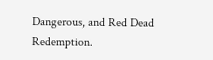Dangerous, and Red Dead Redemption.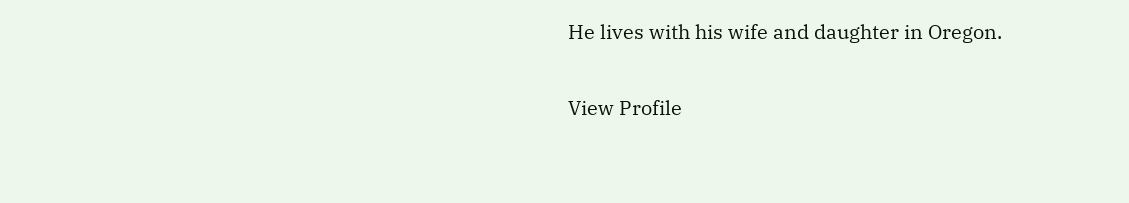He lives with his wife and daughter in Oregon.

View Profile